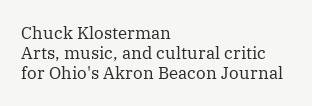Chuck Klosterman
Arts, music, and cultural critic for Ohio's Akron Beacon Journal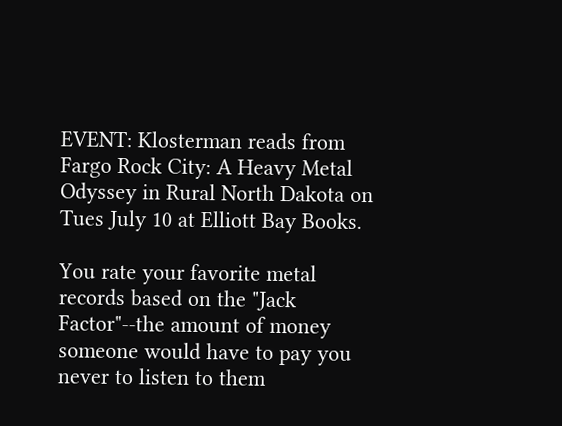EVENT: Klosterman reads from Fargo Rock City: A Heavy Metal Odyssey in Rural North Dakota on Tues July 10 at Elliott Bay Books.

You rate your favorite metal records based on the "Jack Factor"--the amount of money someone would have to pay you never to listen to them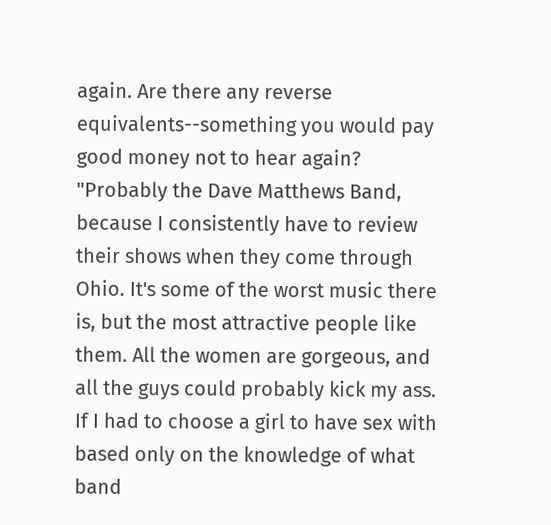again. Are there any reverse equivalents--something you would pay good money not to hear again? "Probably the Dave Matthews Band, because I consistently have to review their shows when they come through Ohio. It's some of the worst music there is, but the most attractive people like them. All the women are gorgeous, and all the guys could probably kick my ass. If I had to choose a girl to have sex with based only on the knowledge of what band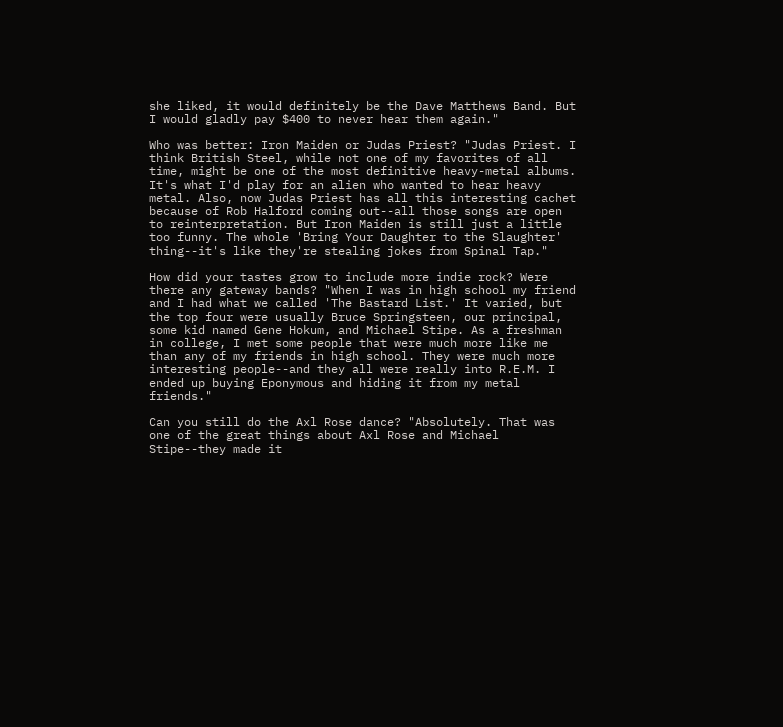she liked, it would definitely be the Dave Matthews Band. But I would gladly pay $400 to never hear them again."

Who was better: Iron Maiden or Judas Priest? "Judas Priest. I think British Steel, while not one of my favorites of all time, might be one of the most definitive heavy-metal albums. It's what I'd play for an alien who wanted to hear heavy metal. Also, now Judas Priest has all this interesting cachet because of Rob Halford coming out--all those songs are open to reinterpretation. But Iron Maiden is still just a little too funny. The whole 'Bring Your Daughter to the Slaughter' thing--it's like they're stealing jokes from Spinal Tap."

How did your tastes grow to include more indie rock? Were there any gateway bands? "When I was in high school my friend and I had what we called 'The Bastard List.' It varied, but the top four were usually Bruce Springsteen, our principal, some kid named Gene Hokum, and Michael Stipe. As a freshman in college, I met some people that were much more like me than any of my friends in high school. They were much more interesting people--and they all were really into R.E.M. I ended up buying Eponymous and hiding it from my metal friends."

Can you still do the Axl Rose dance? "Absolutely. That was one of the great things about Axl Rose and Michael Stipe--they made it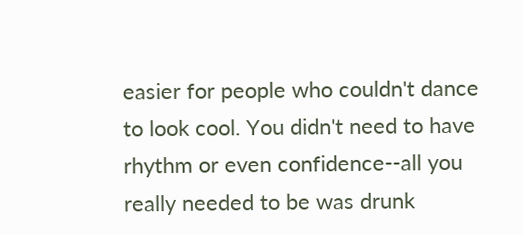easier for people who couldn't dance to look cool. You didn't need to have rhythm or even confidence--all you really needed to be was drunk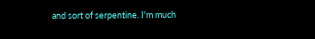and sort of serpentine. I'm much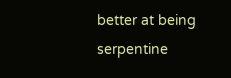better at being serpentine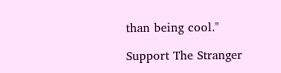than being cool."

Support The Stranger